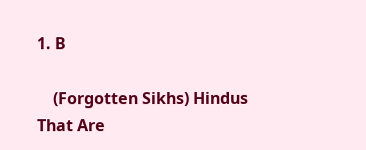1. B

    (Forgotten Sikhs) Hindus That Are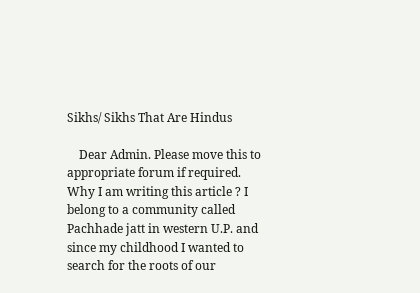Sikhs/ Sikhs That Are Hindus

    Dear Admin. Please move this to appropriate forum if required. Why I am writing this article ? I belong to a community called Pachhade jatt in western U.P. and since my childhood I wanted to search for the roots of our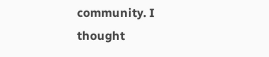community. I thought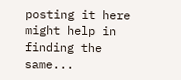posting it here might help in finding the same...